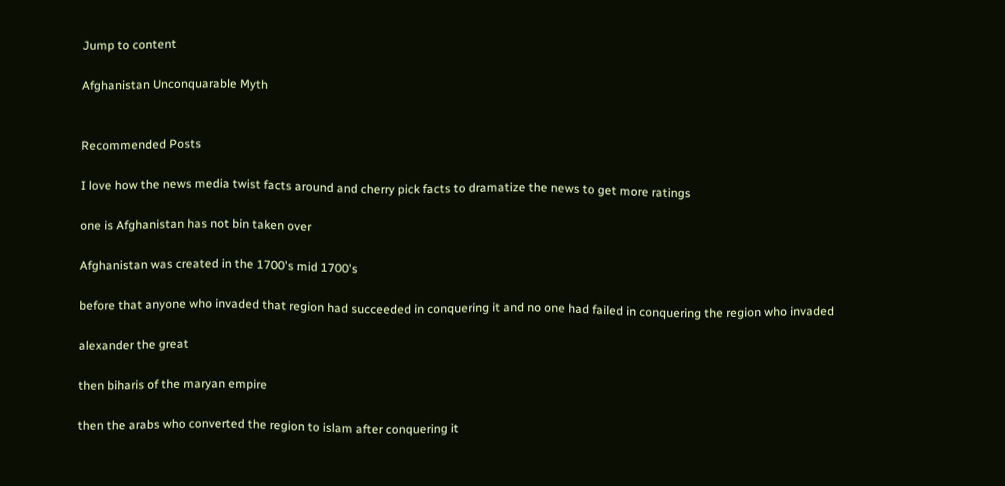Jump to content

Afghanistan Unconquarable Myth


Recommended Posts

I love how the news media twist facts around and cherry pick facts to dramatize the news to get more ratings

one is Afghanistan has not bin taken over

Afghanistan was created in the 1700's mid 1700's

before that anyone who invaded that region had succeeded in conquering it and no one had failed in conquering the region who invaded

alexander the great

then biharis of the maryan empire

then the arabs who converted the region to islam after conquering it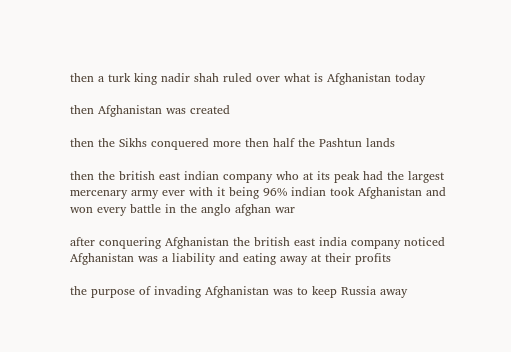then a turk king nadir shah ruled over what is Afghanistan today

then Afghanistan was created

then the Sikhs conquered more then half the Pashtun lands

then the british east indian company who at its peak had the largest mercenary army ever with it being 96% indian took Afghanistan and won every battle in the anglo afghan war

after conquering Afghanistan the british east india company noticed Afghanistan was a liability and eating away at their profits

the purpose of invading Afghanistan was to keep Russia away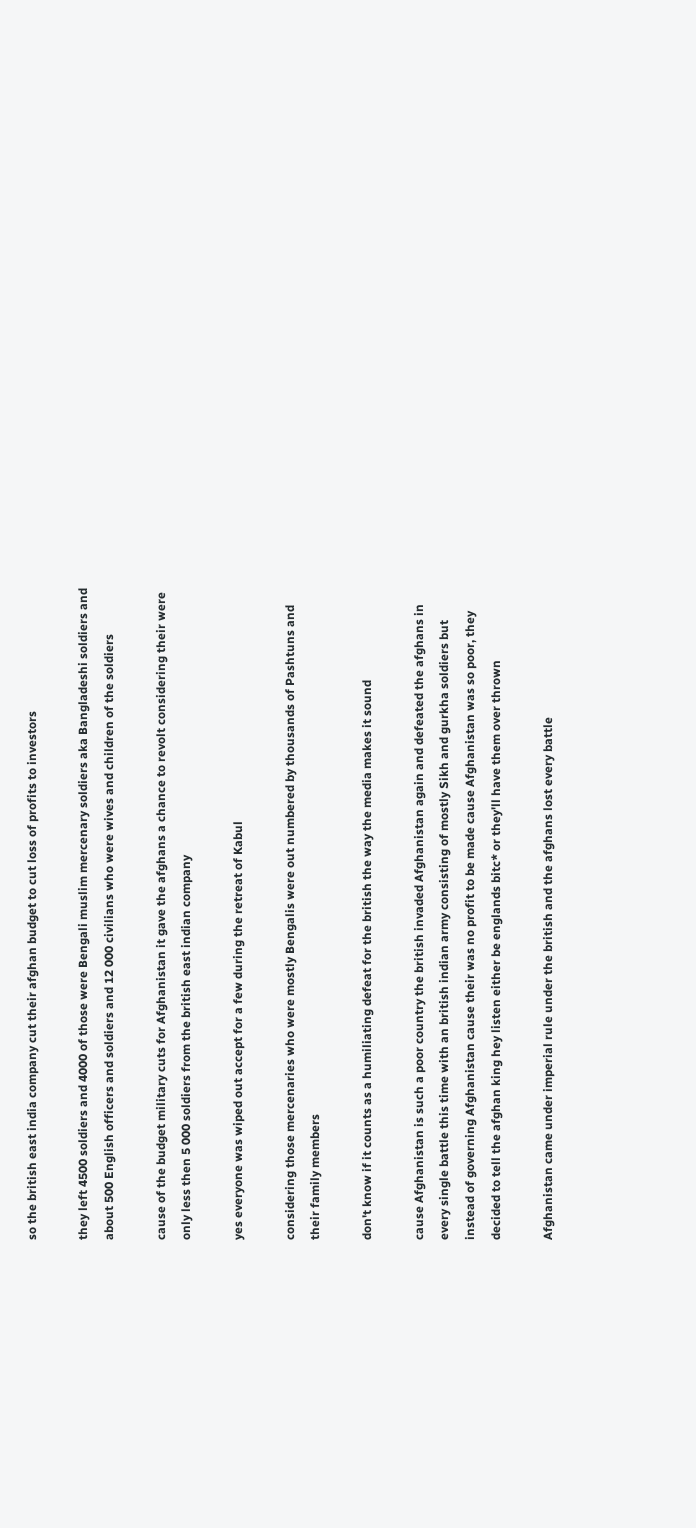so the british east india company cut their afghan budget to cut loss of profits to investors

they left 4500 soldiers and 4000 of those were Bengali muslim mercenary soldiers aka Bangladeshi soldiers and about 500 English officers and soldiers and 12 000 civilians who were wives and children of the soldiers

cause of the budget military cuts for Afghanistan it gave the afghans a chance to revolt considering their were only less then 5 000 soldiers from the british east indian company

yes everyone was wiped out accept for a few during the retreat of Kabul

considering those mercenaries who were mostly Bengalis were out numbered by thousands of Pashtuns and their family members

don't know if it counts as a humiliating defeat for the british the way the media makes it sound

cause Afghanistan is such a poor country the british invaded Afghanistan again and defeated the afghans in every single battle this time with an british indian army consisting of mostly Sikh and gurkha soldiers but instead of governing Afghanistan cause their was no profit to be made cause Afghanistan was so poor, they decided to tell the afghan king hey listen either be englands bitc* or they'll have them over thrown

Afghanistan came under imperial rule under the british and the afghans lost every battle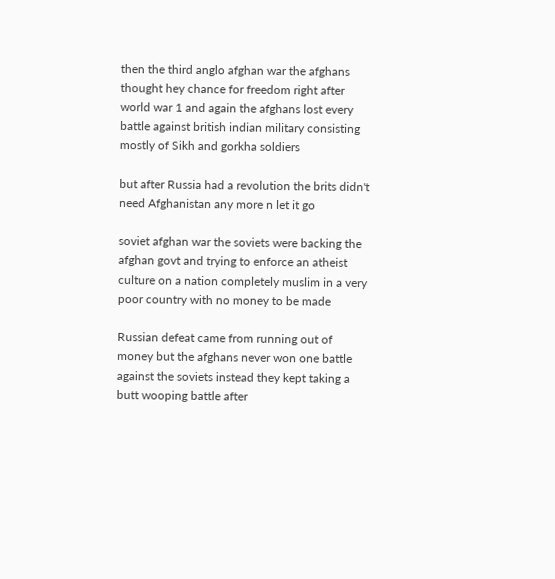then the third anglo afghan war the afghans thought hey chance for freedom right after world war 1 and again the afghans lost every battle against british indian military consisting mostly of Sikh and gorkha soldiers

but after Russia had a revolution the brits didn't need Afghanistan any more n let it go

soviet afghan war the soviets were backing the afghan govt and trying to enforce an atheist culture on a nation completely muslim in a very poor country with no money to be made

Russian defeat came from running out of money but the afghans never won one battle against the soviets instead they kept taking a butt wooping battle after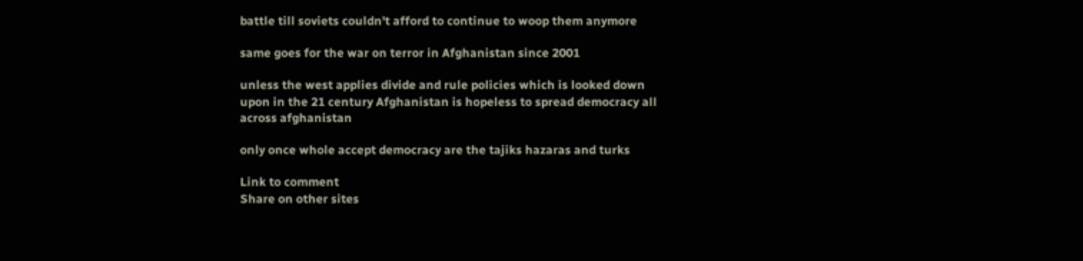battle till soviets couldn't afford to continue to woop them anymore

same goes for the war on terror in Afghanistan since 2001

unless the west applies divide and rule policies which is looked down upon in the 21 century Afghanistan is hopeless to spread democracy all across afghanistan

only once whole accept democracy are the tajiks hazaras and turks

Link to comment
Share on other sites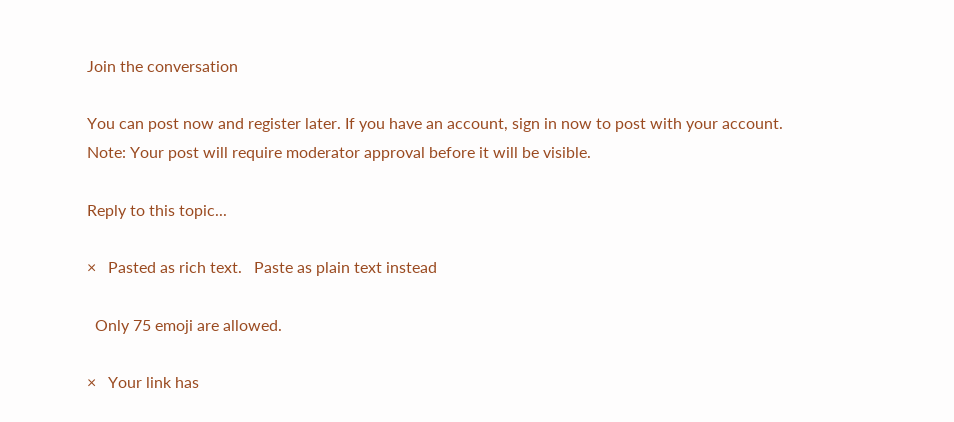Join the conversation

You can post now and register later. If you have an account, sign in now to post with your account.
Note: Your post will require moderator approval before it will be visible.

Reply to this topic...

×   Pasted as rich text.   Paste as plain text instead

  Only 75 emoji are allowed.

×   Your link has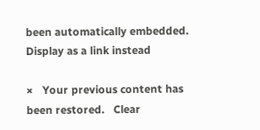been automatically embedded.   Display as a link instead

×   Your previous content has been restored.   Clear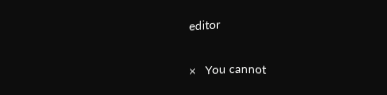editor

×   You cannot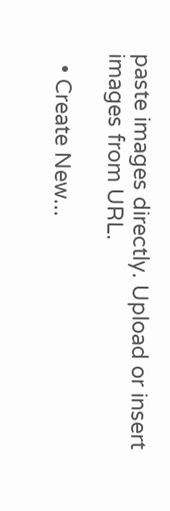paste images directly. Upload or insert images from URL.

  • Create New...